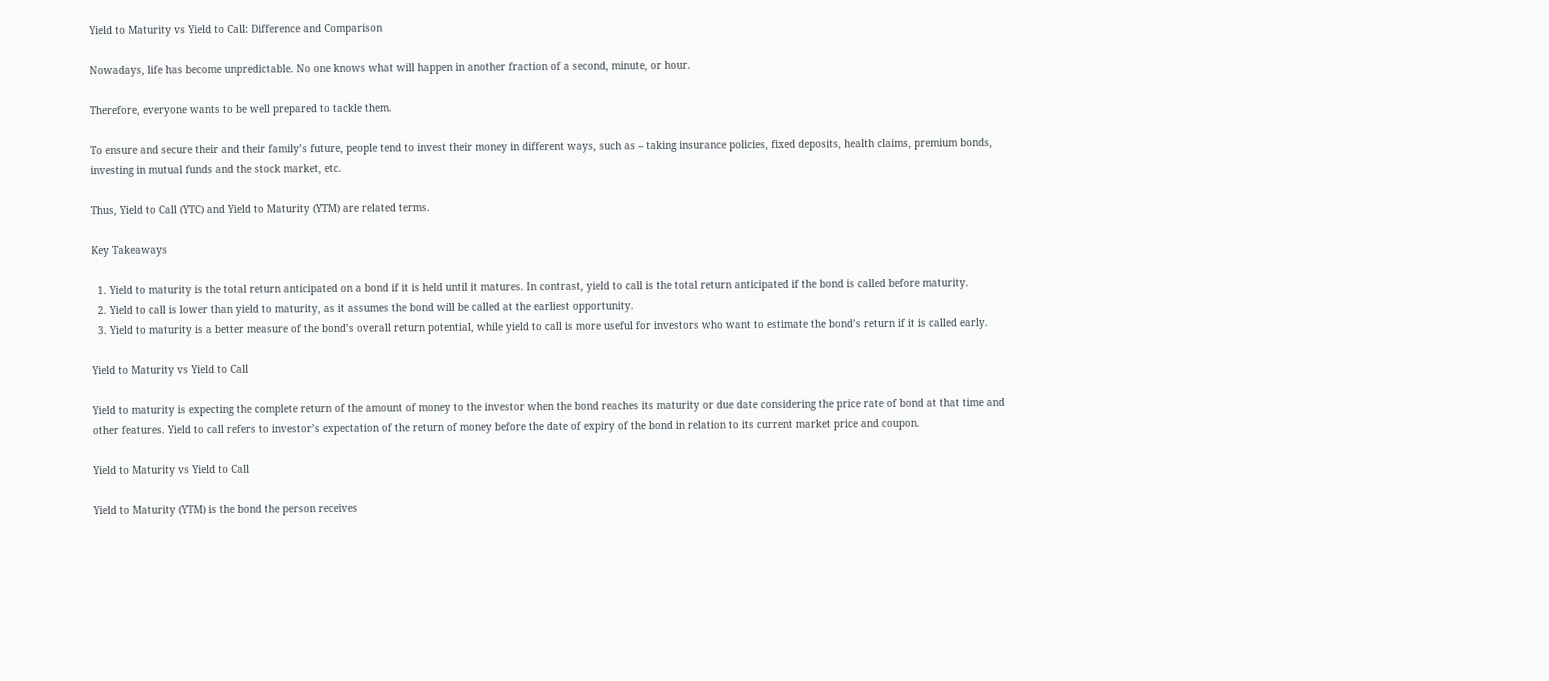Yield to Maturity vs Yield to Call: Difference and Comparison

Nowadays, life has become unpredictable. No one knows what will happen in another fraction of a second, minute, or hour.

Therefore, everyone wants to be well prepared to tackle them.

To ensure and secure their and their family’s future, people tend to invest their money in different ways, such as – taking insurance policies, fixed deposits, health claims, premium bonds, investing in mutual funds and the stock market, etc.

Thus, Yield to Call (YTC) and Yield to Maturity (YTM) are related terms.

Key Takeaways

  1. Yield to maturity is the total return anticipated on a bond if it is held until it matures. In contrast, yield to call is the total return anticipated if the bond is called before maturity.
  2. Yield to call is lower than yield to maturity, as it assumes the bond will be called at the earliest opportunity.
  3. Yield to maturity is a better measure of the bond’s overall return potential, while yield to call is more useful for investors who want to estimate the bond’s return if it is called early.

Yield to Maturity vs Yield to Call

Yield to maturity is expecting the complete return of the amount of money to the investor when the bond reaches its maturity or due date considering the price rate of bond at that time and other features. Yield to call refers to investor’s expectation of the return of money before the date of expiry of the bond in relation to its current market price and coupon.

Yield to Maturity vs Yield to Call

Yield to Maturity (YTM) is the bond the person receives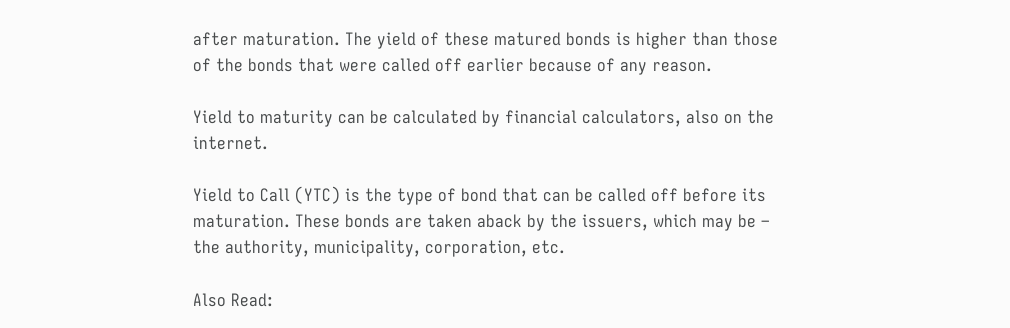after maturation. The yield of these matured bonds is higher than those of the bonds that were called off earlier because of any reason.

Yield to maturity can be calculated by financial calculators, also on the internet.

Yield to Call (YTC) is the type of bond that can be called off before its maturation. These bonds are taken aback by the issuers, which may be – the authority, municipality, corporation, etc.

Also Read: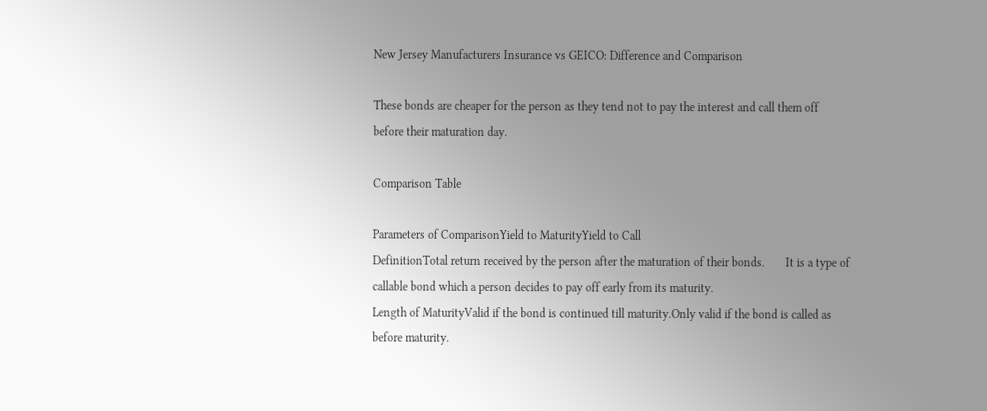New Jersey Manufacturers Insurance vs GEICO: Difference and Comparison

These bonds are cheaper for the person as they tend not to pay the interest and call them off before their maturation day.

Comparison Table

Parameters of ComparisonYield to MaturityYield to Call
DefinitionTotal return received by the person after the maturation of their bonds.       It is a type of callable bond which a person decides to pay off early from its maturity.
Length of MaturityValid if the bond is continued till maturity.Only valid if the bond is called as before maturity.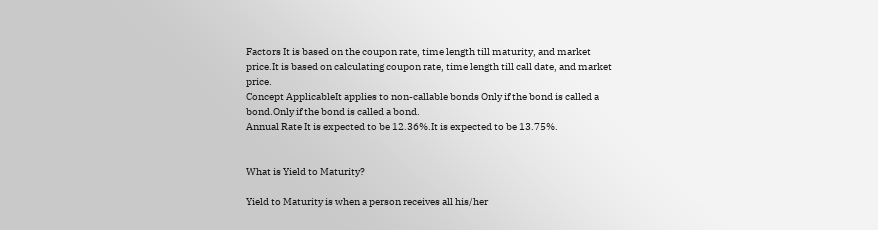Factors It is based on the coupon rate, time length till maturity, and market price.It is based on calculating coupon rate, time length till call date, and market price.
Concept ApplicableIt applies to non-callable bonds Only if the bond is called a bond.Only if the bond is called a bond.
Annual Rate It is expected to be 12.36%.It is expected to be 13.75%.


What is Yield to Maturity?

Yield to Maturity is when a person receives all his/her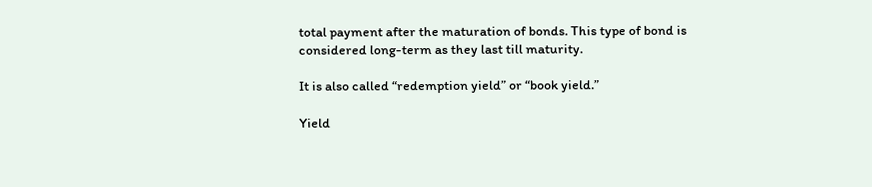total payment after the maturation of bonds. This type of bond is considered long-term as they last till maturity.

It is also called “redemption yield” or “book yield.”

Yield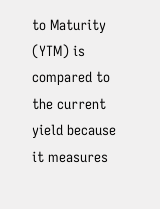to Maturity (YTM) is compared to the current yield because it measures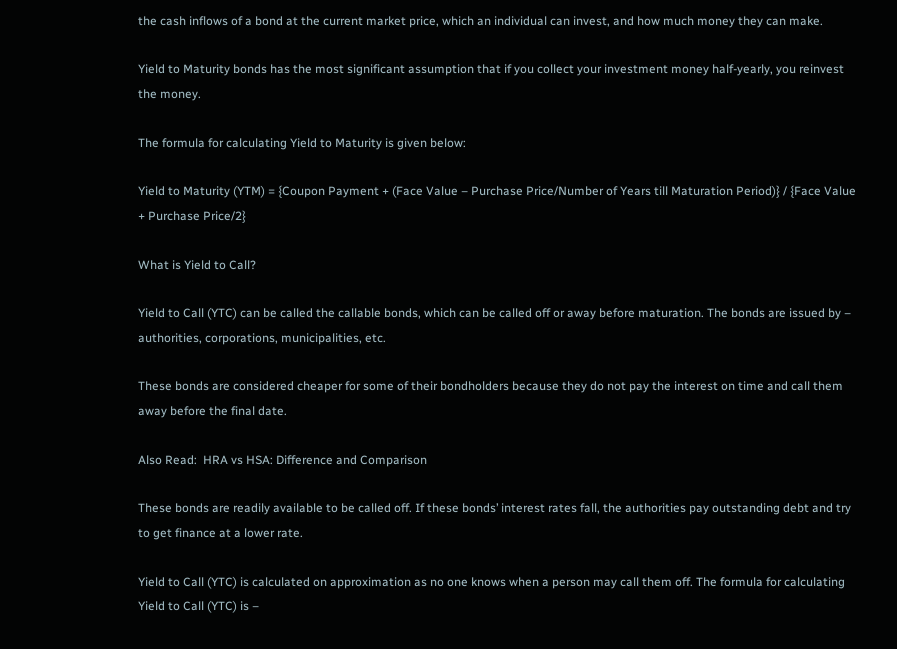the cash inflows of a bond at the current market price, which an individual can invest, and how much money they can make.

Yield to Maturity bonds has the most significant assumption that if you collect your investment money half-yearly, you reinvest the money.

The formula for calculating Yield to Maturity is given below:

Yield to Maturity (YTM) = {Coupon Payment + (Face Value – Purchase Price/Number of Years till Maturation Period)} / {Face Value + Purchase Price/2}

What is Yield to Call?

Yield to Call (YTC) can be called the callable bonds, which can be called off or away before maturation. The bonds are issued by – authorities, corporations, municipalities, etc.

These bonds are considered cheaper for some of their bondholders because they do not pay the interest on time and call them away before the final date.

Also Read:  HRA vs HSA: Difference and Comparison

These bonds are readily available to be called off. If these bonds’ interest rates fall, the authorities pay outstanding debt and try to get finance at a lower rate.

Yield to Call (YTC) is calculated on approximation as no one knows when a person may call them off. The formula for calculating Yield to Call (YTC) is –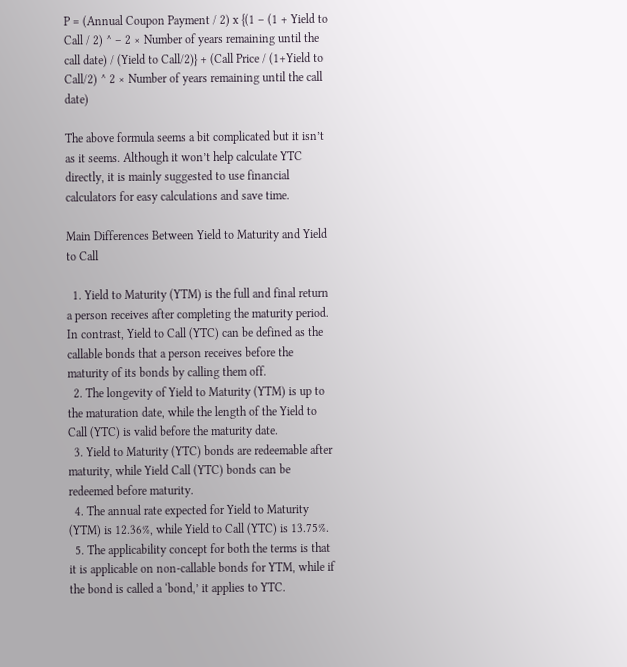P = (Annual Coupon Payment / 2) x {(1 – (1 + Yield to Call / 2) ^ – 2 × Number of years remaining until the call date) / (Yield to Call/2)} + (Call Price / (1+Yield to Call/2) ^ 2 × Number of years remaining until the call date)

The above formula seems a bit complicated but it isn’t as it seems. Although it won’t help calculate YTC directly, it is mainly suggested to use financial calculators for easy calculations and save time.

Main Differences Between Yield to Maturity and Yield to Call

  1. Yield to Maturity (YTM) is the full and final return a person receives after completing the maturity period. In contrast, Yield to Call (YTC) can be defined as the callable bonds that a person receives before the maturity of its bonds by calling them off.
  2. The longevity of Yield to Maturity (YTM) is up to the maturation date, while the length of the Yield to Call (YTC) is valid before the maturity date.
  3. Yield to Maturity (YTC) bonds are redeemable after maturity, while Yield Call (YTC) bonds can be redeemed before maturity.
  4. The annual rate expected for Yield to Maturity (YTM) is 12.36%, while Yield to Call (YTC) is 13.75%.
  5. The applicability concept for both the terms is that it is applicable on non-callable bonds for YTM, while if the bond is called a ‘bond,’ it applies to YTC.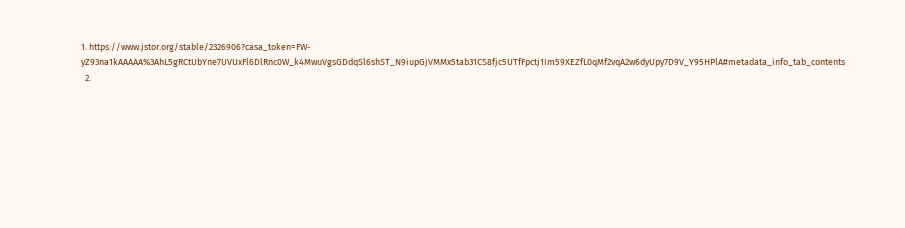1. https://www.jstor.org/stable/2326906?casa_token=FW-yZ93na1kAAAAA%3AhL5gRCtUbYne7UVUxFl6DlRnc0W_k4MwuVgsGDdqSl6shST_N9iupGjVMMx5tab31CS8fjc5UTfFpctj1Im59XEZfL0qMf2vqA2w6dyUpy7D9V_Y95HPlA#metadata_info_tab_contents
  2.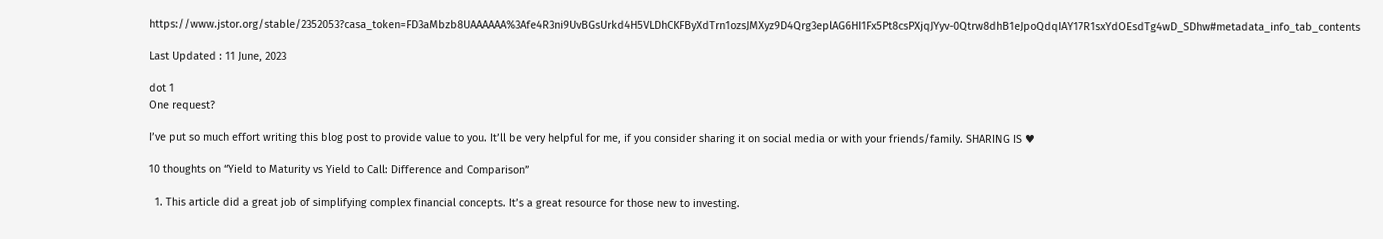https://www.jstor.org/stable/2352053?casa_token=FD3aMbzb8UAAAAAA%3Afe4R3ni9UvBGsUrkd4H5VLDhCKFByXdTrn1ozsJMXyz9D4Qrg3eplAG6HI1Fx5Pt8csPXjqJYyv-0Qtrw8dhB1eJpoQdqIAY17R1sxYdOEsdTg4wD_SDhw#metadata_info_tab_contents

Last Updated : 11 June, 2023

dot 1
One request?

I’ve put so much effort writing this blog post to provide value to you. It’ll be very helpful for me, if you consider sharing it on social media or with your friends/family. SHARING IS ♥

10 thoughts on “Yield to Maturity vs Yield to Call: Difference and Comparison”

  1. This article did a great job of simplifying complex financial concepts. It’s a great resource for those new to investing.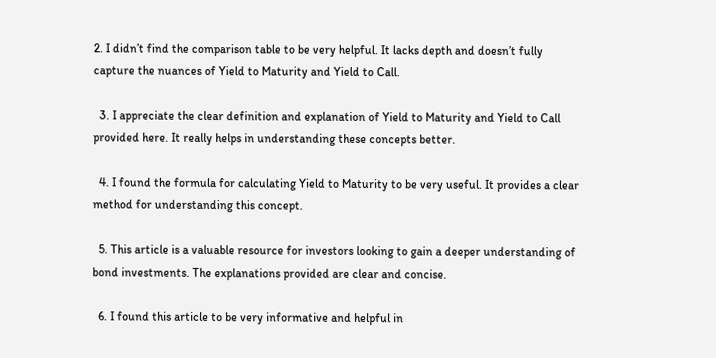2. I didn’t find the comparison table to be very helpful. It lacks depth and doesn’t fully capture the nuances of Yield to Maturity and Yield to Call.

  3. I appreciate the clear definition and explanation of Yield to Maturity and Yield to Call provided here. It really helps in understanding these concepts better.

  4. I found the formula for calculating Yield to Maturity to be very useful. It provides a clear method for understanding this concept.

  5. This article is a valuable resource for investors looking to gain a deeper understanding of bond investments. The explanations provided are clear and concise.

  6. I found this article to be very informative and helpful in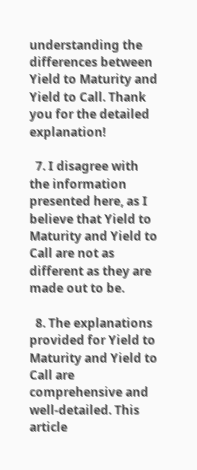understanding the differences between Yield to Maturity and Yield to Call. Thank you for the detailed explanation!

  7. I disagree with the information presented here, as I believe that Yield to Maturity and Yield to Call are not as different as they are made out to be.

  8. The explanations provided for Yield to Maturity and Yield to Call are comprehensive and well-detailed. This article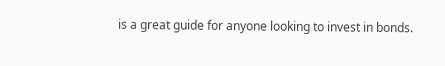is a great guide for anyone looking to invest in bonds.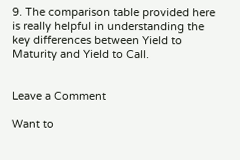9. The comparison table provided here is really helpful in understanding the key differences between Yield to Maturity and Yield to Call.


Leave a Comment

Want to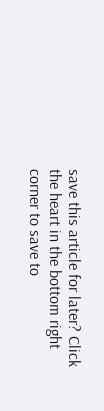save this article for later? Click the heart in the bottom right corner to save to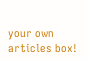your own articles box!